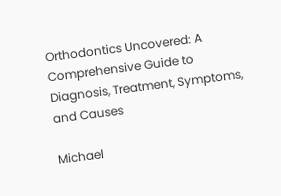Orthodontics Uncovered: A Comprehensive Guide to Diagnosis, Treatment, Symptoms, and Causes

Michael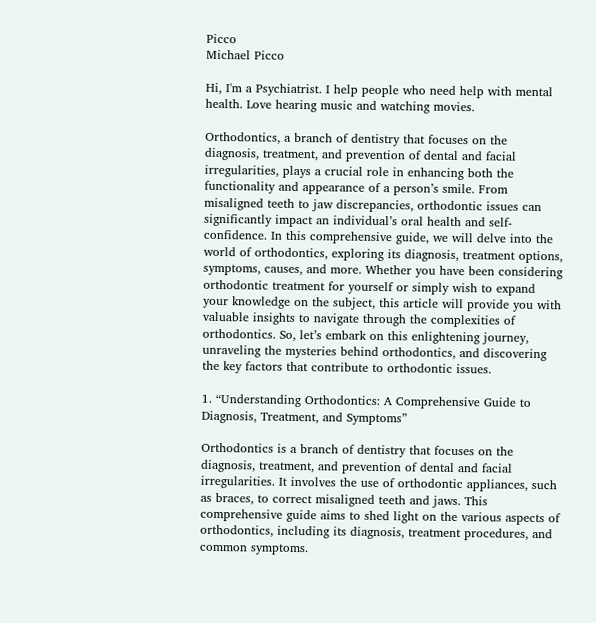Picco
Michael Picco

Hi, I'm a Psychiatrist. I help people who need help with mental health. Love hearing music and watching movies.

Orthodontics, a branch of dentistry that focuses on the diagnosis, treatment, and prevention of dental and facial irregularities, plays a crucial role in enhancing both the functionality and appearance of a person’s smile. From misaligned teeth to jaw discrepancies, orthodontic issues can significantly impact an individual’s oral health and self-confidence. In this comprehensive guide, we will delve into the world of orthodontics, exploring its diagnosis, treatment options, symptoms, causes, and more. Whether you have been considering orthodontic treatment for yourself or simply wish to expand your knowledge on the subject, this article will provide you with valuable insights to navigate through the complexities of orthodontics. So, let’s embark on this enlightening journey, unraveling the mysteries behind orthodontics, and discovering the key factors that contribute to orthodontic issues.

1. “Understanding Orthodontics: A Comprehensive Guide to Diagnosis, Treatment, and Symptoms”

Orthodontics is a branch of dentistry that focuses on the diagnosis, treatment, and prevention of dental and facial irregularities. It involves the use of orthodontic appliances, such as braces, to correct misaligned teeth and jaws. This comprehensive guide aims to shed light on the various aspects of orthodontics, including its diagnosis, treatment procedures, and common symptoms.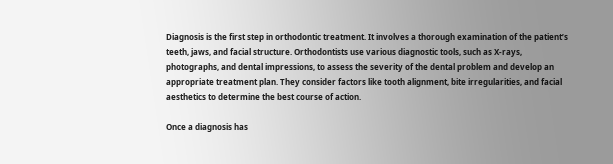Diagnosis is the first step in orthodontic treatment. It involves a thorough examination of the patient’s teeth, jaws, and facial structure. Orthodontists use various diagnostic tools, such as X-rays, photographs, and dental impressions, to assess the severity of the dental problem and develop an appropriate treatment plan. They consider factors like tooth alignment, bite irregularities, and facial aesthetics to determine the best course of action.

Once a diagnosis has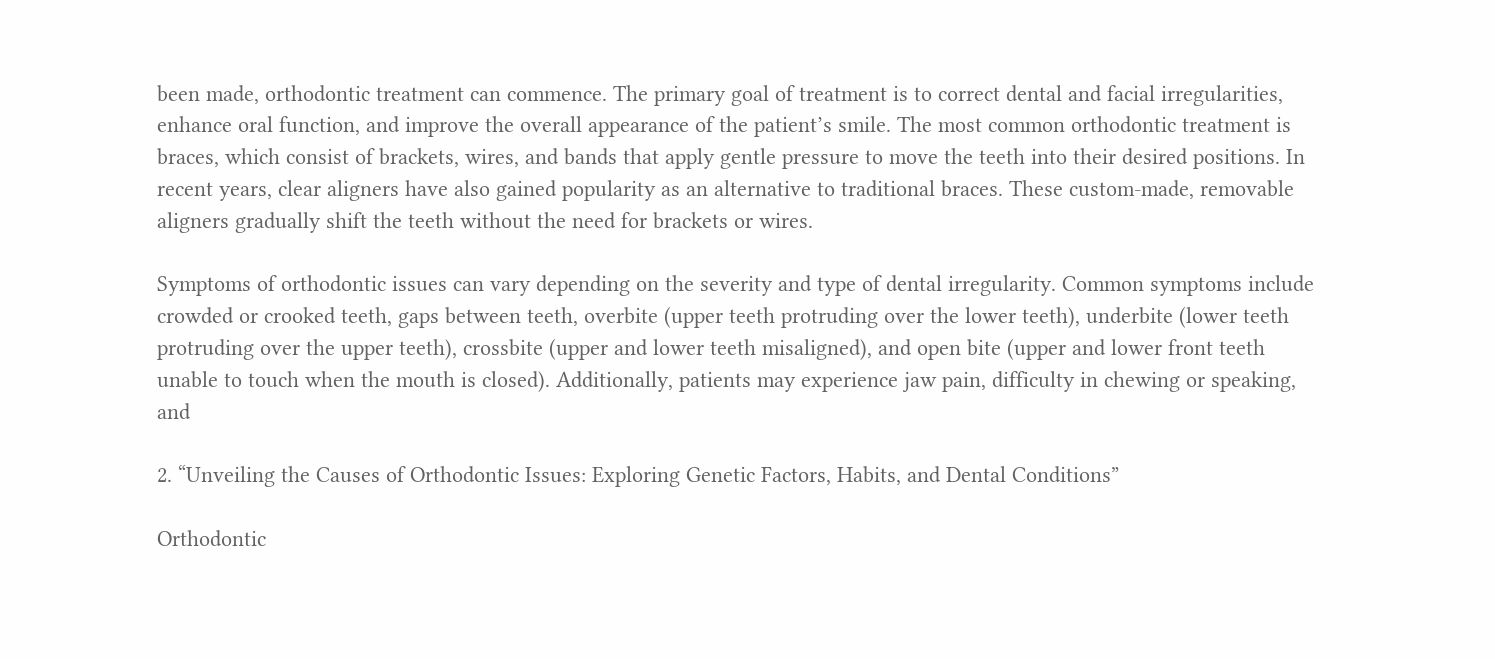been made, orthodontic treatment can commence. The primary goal of treatment is to correct dental and facial irregularities, enhance oral function, and improve the overall appearance of the patient’s smile. The most common orthodontic treatment is braces, which consist of brackets, wires, and bands that apply gentle pressure to move the teeth into their desired positions. In recent years, clear aligners have also gained popularity as an alternative to traditional braces. These custom-made, removable aligners gradually shift the teeth without the need for brackets or wires.

Symptoms of orthodontic issues can vary depending on the severity and type of dental irregularity. Common symptoms include crowded or crooked teeth, gaps between teeth, overbite (upper teeth protruding over the lower teeth), underbite (lower teeth protruding over the upper teeth), crossbite (upper and lower teeth misaligned), and open bite (upper and lower front teeth unable to touch when the mouth is closed). Additionally, patients may experience jaw pain, difficulty in chewing or speaking, and

2. “Unveiling the Causes of Orthodontic Issues: Exploring Genetic Factors, Habits, and Dental Conditions”

Orthodontic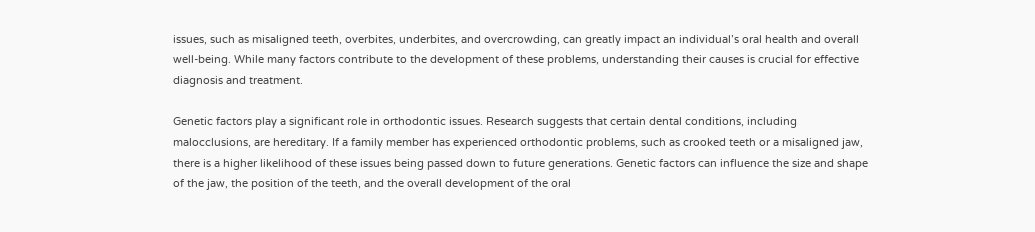issues, such as misaligned teeth, overbites, underbites, and overcrowding, can greatly impact an individual’s oral health and overall well-being. While many factors contribute to the development of these problems, understanding their causes is crucial for effective diagnosis and treatment.

Genetic factors play a significant role in orthodontic issues. Research suggests that certain dental conditions, including malocclusions, are hereditary. If a family member has experienced orthodontic problems, such as crooked teeth or a misaligned jaw, there is a higher likelihood of these issues being passed down to future generations. Genetic factors can influence the size and shape of the jaw, the position of the teeth, and the overall development of the oral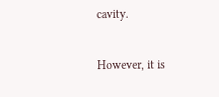cavity.

However, it is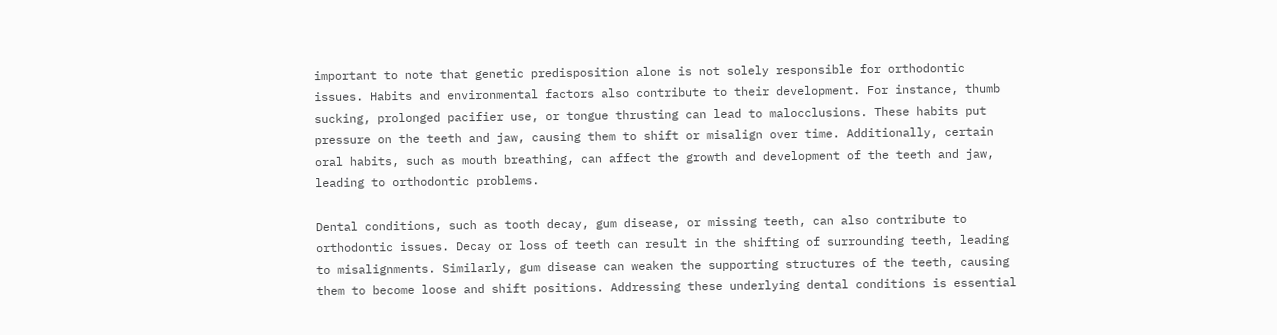important to note that genetic predisposition alone is not solely responsible for orthodontic issues. Habits and environmental factors also contribute to their development. For instance, thumb sucking, prolonged pacifier use, or tongue thrusting can lead to malocclusions. These habits put pressure on the teeth and jaw, causing them to shift or misalign over time. Additionally, certain oral habits, such as mouth breathing, can affect the growth and development of the teeth and jaw, leading to orthodontic problems.

Dental conditions, such as tooth decay, gum disease, or missing teeth, can also contribute to orthodontic issues. Decay or loss of teeth can result in the shifting of surrounding teeth, leading to misalignments. Similarly, gum disease can weaken the supporting structures of the teeth, causing them to become loose and shift positions. Addressing these underlying dental conditions is essential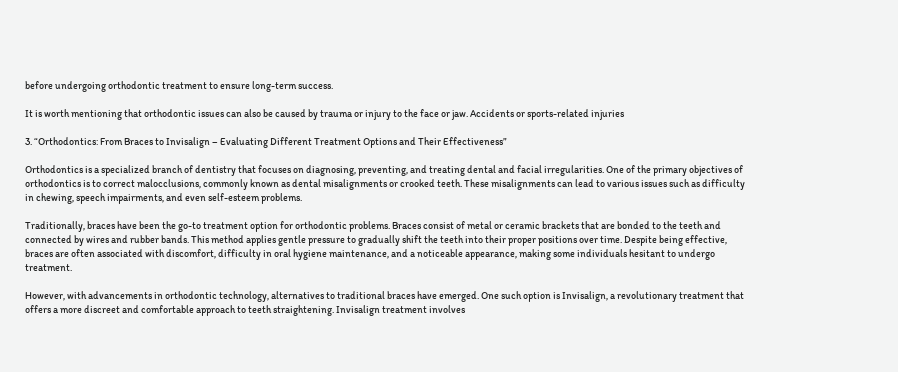before undergoing orthodontic treatment to ensure long-term success.

It is worth mentioning that orthodontic issues can also be caused by trauma or injury to the face or jaw. Accidents or sports-related injuries

3. “Orthodontics: From Braces to Invisalign – Evaluating Different Treatment Options and Their Effectiveness”

Orthodontics is a specialized branch of dentistry that focuses on diagnosing, preventing, and treating dental and facial irregularities. One of the primary objectives of orthodontics is to correct malocclusions, commonly known as dental misalignments or crooked teeth. These misalignments can lead to various issues such as difficulty in chewing, speech impairments, and even self-esteem problems.

Traditionally, braces have been the go-to treatment option for orthodontic problems. Braces consist of metal or ceramic brackets that are bonded to the teeth and connected by wires and rubber bands. This method applies gentle pressure to gradually shift the teeth into their proper positions over time. Despite being effective, braces are often associated with discomfort, difficulty in oral hygiene maintenance, and a noticeable appearance, making some individuals hesitant to undergo treatment.

However, with advancements in orthodontic technology, alternatives to traditional braces have emerged. One such option is Invisalign, a revolutionary treatment that offers a more discreet and comfortable approach to teeth straightening. Invisalign treatment involves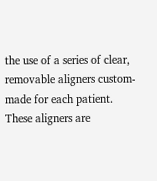the use of a series of clear, removable aligners custom-made for each patient. These aligners are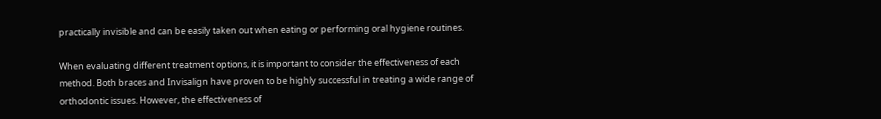practically invisible and can be easily taken out when eating or performing oral hygiene routines.

When evaluating different treatment options, it is important to consider the effectiveness of each method. Both braces and Invisalign have proven to be highly successful in treating a wide range of orthodontic issues. However, the effectiveness of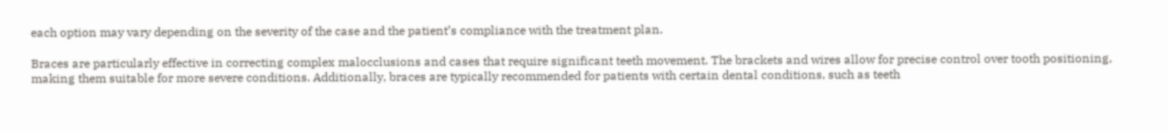each option may vary depending on the severity of the case and the patient’s compliance with the treatment plan.

Braces are particularly effective in correcting complex malocclusions and cases that require significant teeth movement. The brackets and wires allow for precise control over tooth positioning, making them suitable for more severe conditions. Additionally, braces are typically recommended for patients with certain dental conditions, such as teeth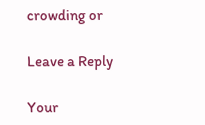crowding or

Leave a Reply

Your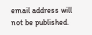email address will not be published.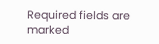Required fields are marked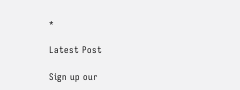*

Latest Post

Sign up our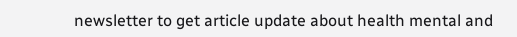newsletter to get article update about health mental and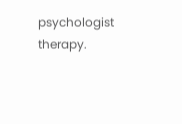psychologist therapy.